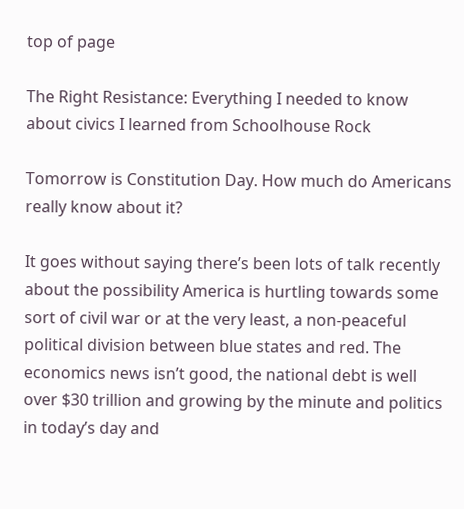top of page

The Right Resistance: Everything I needed to know about civics I learned from Schoolhouse Rock

Tomorrow is Constitution Day. How much do Americans really know about it?

It goes without saying there’s been lots of talk recently about the possibility America is hurtling towards some sort of civil war or at the very least, a non-peaceful political division between blue states and red. The economics news isn’t good, the national debt is well over $30 trillion and growing by the minute and politics in today’s day and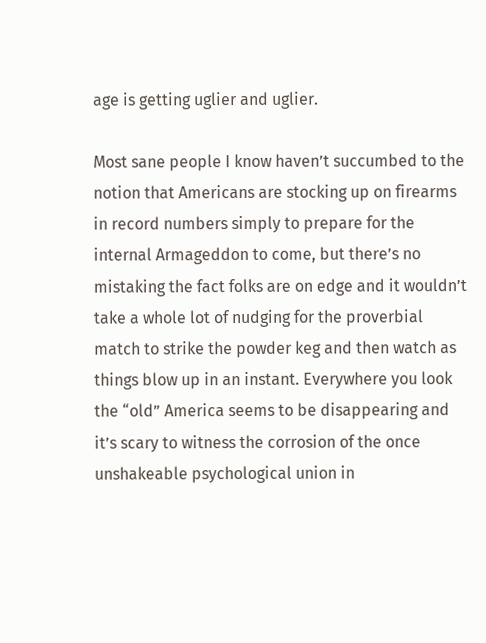age is getting uglier and uglier.

Most sane people I know haven’t succumbed to the notion that Americans are stocking up on firearms in record numbers simply to prepare for the internal Armageddon to come, but there’s no mistaking the fact folks are on edge and it wouldn’t take a whole lot of nudging for the proverbial match to strike the powder keg and then watch as things blow up in an instant. Everywhere you look the “old” America seems to be disappearing and it’s scary to witness the corrosion of the once unshakeable psychological union in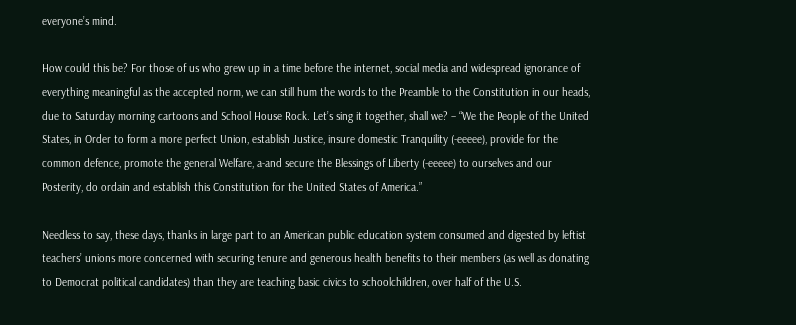everyone’s mind.

How could this be? For those of us who grew up in a time before the internet, social media and widespread ignorance of everything meaningful as the accepted norm, we can still hum the words to the Preamble to the Constitution in our heads, due to Saturday morning cartoons and School House Rock. Let’s sing it together, shall we? – “We the People of the United States, in Order to form a more perfect Union, establish Justice, insure domestic Tranquility (-eeeee), provide for the common defence, promote the general Welfare, a-and secure the Blessings of Liberty (-eeeee) to ourselves and our Posterity, do ordain and establish this Constitution for the United States of America.”

Needless to say, these days, thanks in large part to an American public education system consumed and digested by leftist teachers’ unions more concerned with securing tenure and generous health benefits to their members (as well as donating to Democrat political candidates) than they are teaching basic civics to schoolchildren, over half of the U.S.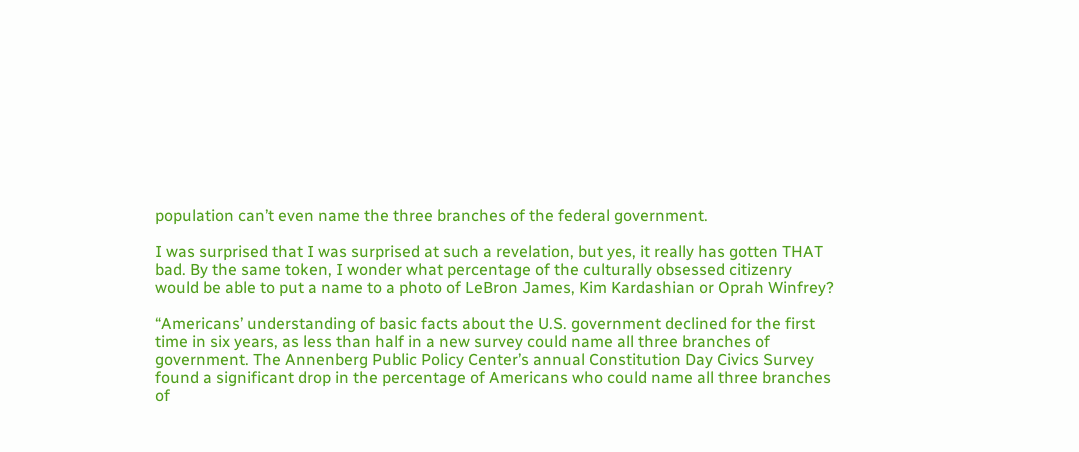population can’t even name the three branches of the federal government.

I was surprised that I was surprised at such a revelation, but yes, it really has gotten THAT bad. By the same token, I wonder what percentage of the culturally obsessed citizenry would be able to put a name to a photo of LeBron James, Kim Kardashian or Oprah Winfrey?

“Americans’ understanding of basic facts about the U.S. government declined for the first time in six years, as less than half in a new survey could name all three branches of government. The Annenberg Public Policy Center’s annual Constitution Day Civics Survey found a significant drop in the percentage of Americans who could name all three branches of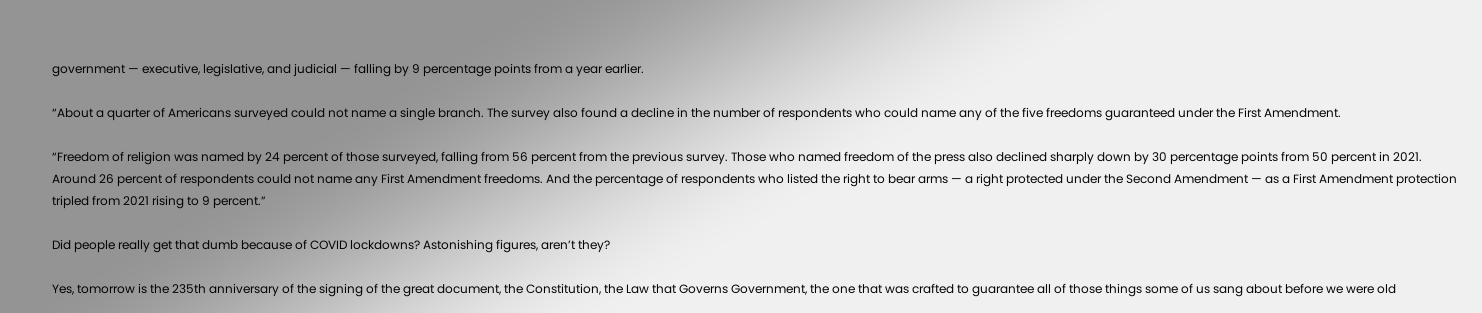government — executive, legislative, and judicial — falling by 9 percentage points from a year earlier.

“About a quarter of Americans surveyed could not name a single branch. The survey also found a decline in the number of respondents who could name any of the five freedoms guaranteed under the First Amendment.

“Freedom of religion was named by 24 percent of those surveyed, falling from 56 percent from the previous survey. Those who named freedom of the press also declined sharply down by 30 percentage points from 50 percent in 2021. Around 26 percent of respondents could not name any First Amendment freedoms. And the percentage of respondents who listed the right to bear arms — a right protected under the Second Amendment — as a First Amendment protection tripled from 2021 rising to 9 percent.”

Did people really get that dumb because of COVID lockdowns? Astonishing figures, aren’t they?

Yes, tomorrow is the 235th anniversary of the signing of the great document, the Constitution, the Law that Governs Government, the one that was crafted to guarantee all of those things some of us sang about before we were old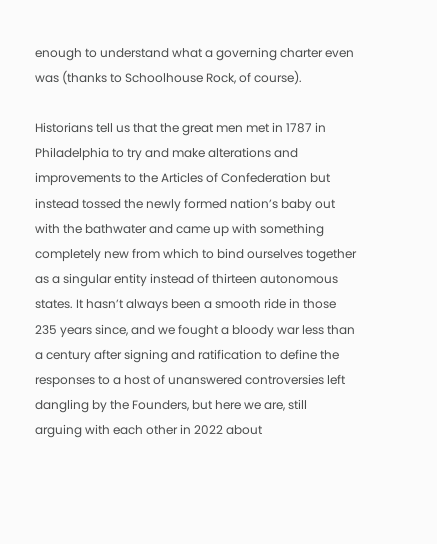enough to understand what a governing charter even was (thanks to Schoolhouse Rock, of course).

Historians tell us that the great men met in 1787 in Philadelphia to try and make alterations and improvements to the Articles of Confederation but instead tossed the newly formed nation’s baby out with the bathwater and came up with something completely new from which to bind ourselves together as a singular entity instead of thirteen autonomous states. It hasn’t always been a smooth ride in those 235 years since, and we fought a bloody war less than a century after signing and ratification to define the responses to a host of unanswered controversies left dangling by the Founders, but here we are, still arguing with each other in 2022 about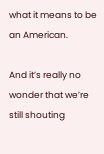what it means to be an American.

And it’s really no wonder that we’re still shouting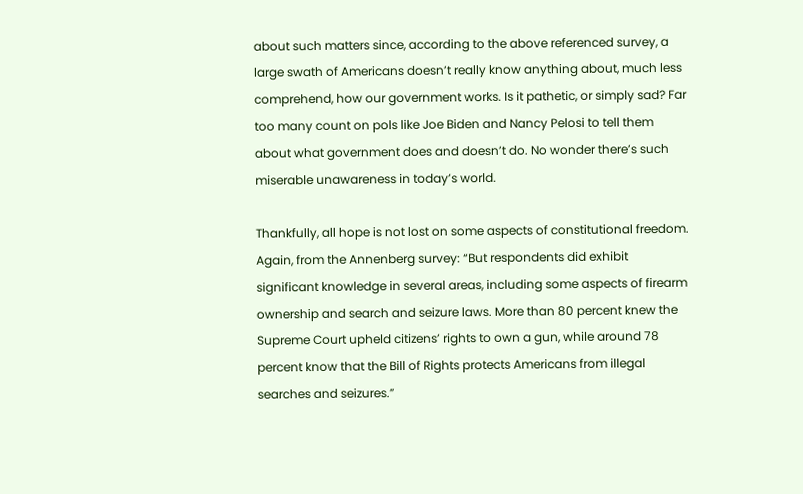about such matters since, according to the above referenced survey, a large swath of Americans doesn’t really know anything about, much less comprehend, how our government works. Is it pathetic, or simply sad? Far too many count on pols like Joe Biden and Nancy Pelosi to tell them about what government does and doesn’t do. No wonder there’s such miserable unawareness in today’s world.

Thankfully, all hope is not lost on some aspects of constitutional freedom. Again, from the Annenberg survey: “But respondents did exhibit significant knowledge in several areas, including some aspects of firearm ownership and search and seizure laws. More than 80 percent knew the Supreme Court upheld citizens’ rights to own a gun, while around 78 percent know that the Bill of Rights protects Americans from illegal searches and seizures.”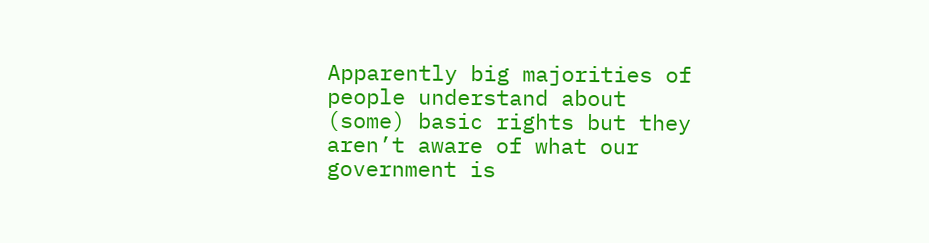Apparently big majorities of people understand about (some) basic rights but they aren’t aware of what our government is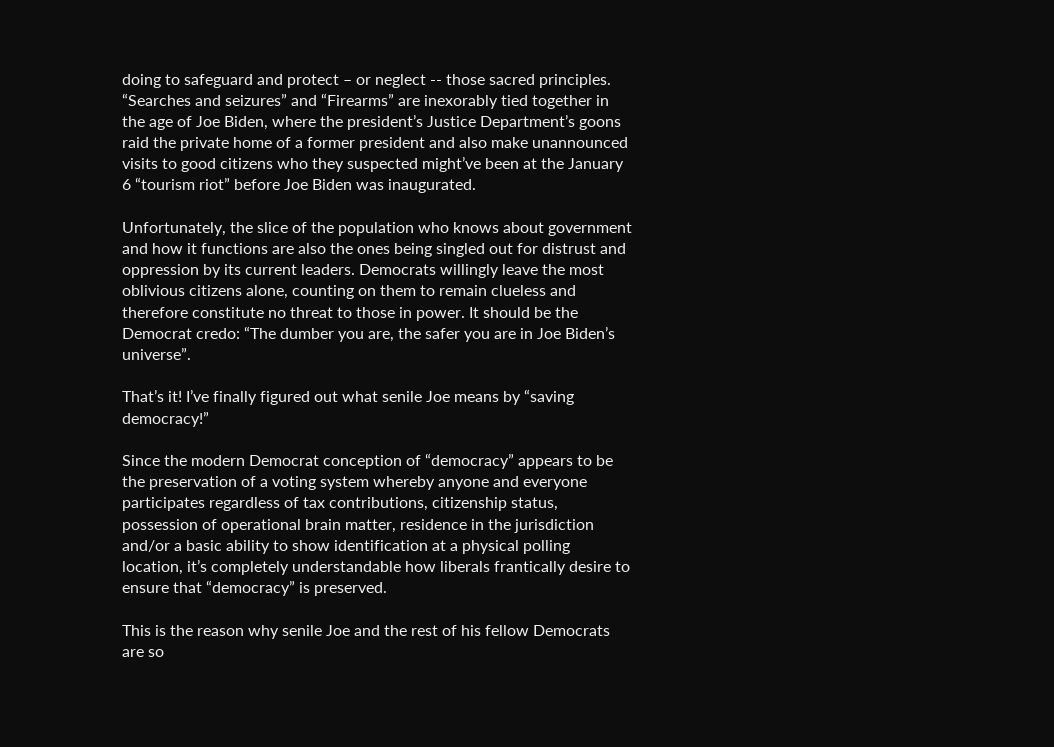doing to safeguard and protect – or neglect -- those sacred principles. “Searches and seizures” and “Firearms” are inexorably tied together in the age of Joe Biden, where the president’s Justice Department’s goons raid the private home of a former president and also make unannounced visits to good citizens who they suspected might’ve been at the January 6 “tourism riot” before Joe Biden was inaugurated.

Unfortunately, the slice of the population who knows about government and how it functions are also the ones being singled out for distrust and oppression by its current leaders. Democrats willingly leave the most oblivious citizens alone, counting on them to remain clueless and therefore constitute no threat to those in power. It should be the Democrat credo: “The dumber you are, the safer you are in Joe Biden’s universe”.

That’s it! I’ve finally figured out what senile Joe means by “saving democracy!”

Since the modern Democrat conception of “democracy” appears to be the preservation of a voting system whereby anyone and everyone participates regardless of tax contributions, citizenship status, possession of operational brain matter, residence in the jurisdiction and/or a basic ability to show identification at a physical polling location, it’s completely understandable how liberals frantically desire to ensure that “democracy” is preserved.

This is the reason why senile Joe and the rest of his fellow Democrats are so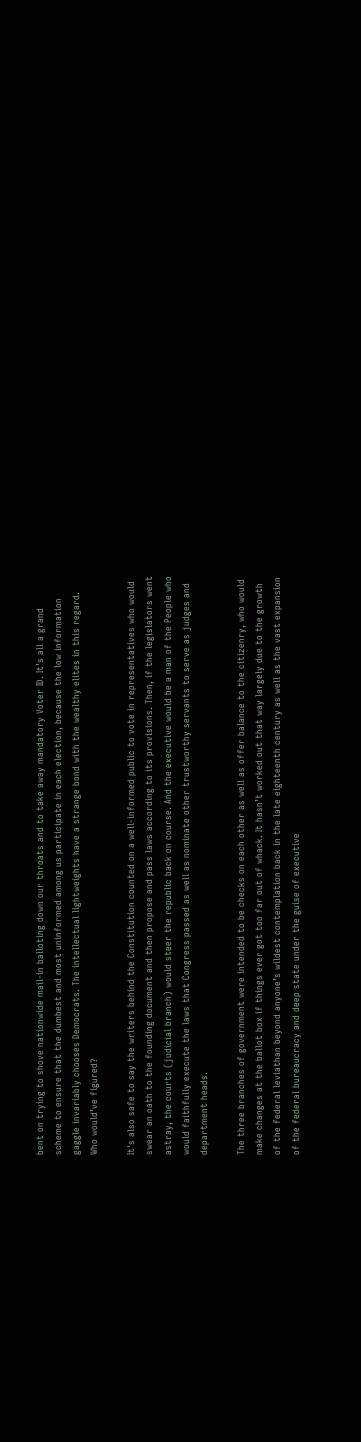bent on trying to shove nationwide mail-in balloting down our throats and to take away mandatory Voter ID. It’s all a grand scheme to ensure that the dumbest and most uninformed among us participate in each election, because the low information gaggle invariably chooses Democrats. The intellectual lightweights have a strange bond with the wealthy elites in this regard. Who would’ve figured?

It's also safe to say the writers behind the Constitution counted on a well-informed public to vote in representatives who would swear an oath to the founding document and then propose and pass laws according to its provisions. Then, if the legislators went astray, the courts (judicial branch) would steer the republic back on course. And the executive would be a man of the People who would faithfully execute the laws that Congress passed as well as nominate other trustworthy servants to serve as judges and department heads.

The three branches of government were intended to be checks on each other as well as offer balance to the citizenry, who would make changes at the ballot box if things ever got too far out of whack. It hasn’t worked out that way largely due to the growth of the federal leviathan beyond anyone’s wildest contemplation back in the late eighteenth century as well as the vast expansion of the federal bureaucracy and deep state under the guise of executive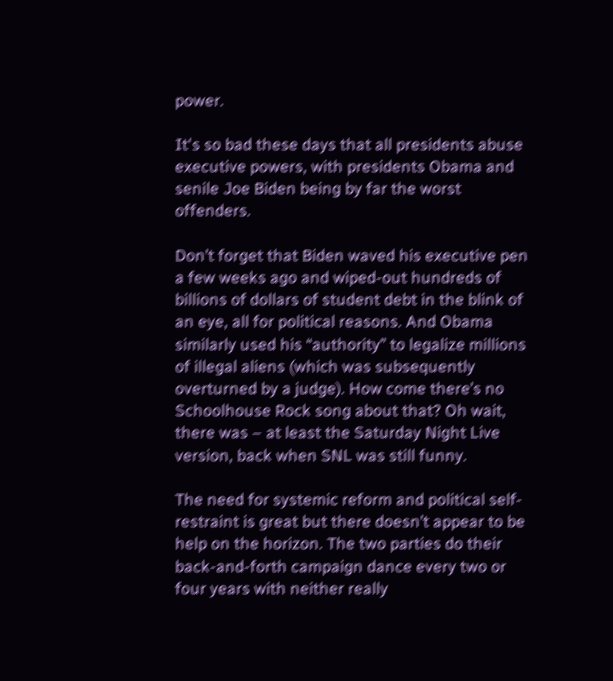power.

It's so bad these days that all presidents abuse executive powers, with presidents Obama and senile Joe Biden being by far the worst offenders.

Don’t forget that Biden waved his executive pen a few weeks ago and wiped-out hundreds of billions of dollars of student debt in the blink of an eye, all for political reasons. And Obama similarly used his “authority” to legalize millions of illegal aliens (which was subsequently overturned by a judge). How come there’s no Schoolhouse Rock song about that? Oh wait, there was – at least the Saturday Night Live version, back when SNL was still funny.

The need for systemic reform and political self-restraint is great but there doesn’t appear to be help on the horizon. The two parties do their back-and-forth campaign dance every two or four years with neither really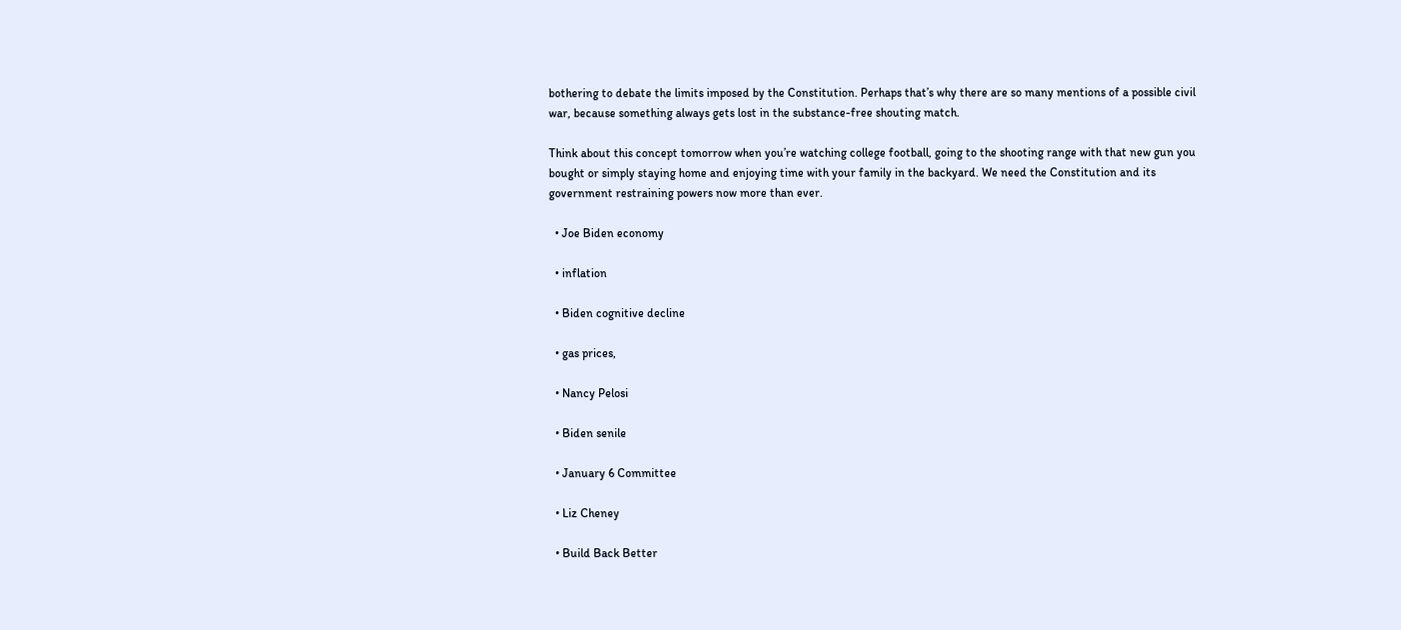bothering to debate the limits imposed by the Constitution. Perhaps that’s why there are so many mentions of a possible civil war, because something always gets lost in the substance-free shouting match.

Think about this concept tomorrow when you’re watching college football, going to the shooting range with that new gun you bought or simply staying home and enjoying time with your family in the backyard. We need the Constitution and its government restraining powers now more than ever.

  • Joe Biden economy

  • inflation

  • Biden cognitive decline

  • gas prices,

  • Nancy Pelosi

  • Biden senile

  • January 6 Committee

  • Liz Cheney

  • Build Back Better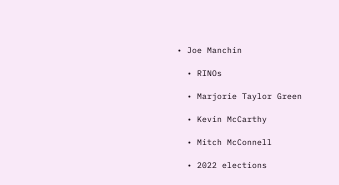• Joe Manchin

  • RINOs

  • Marjorie Taylor Green

  • Kevin McCarthy

  • Mitch McConnell

  • 2022 elections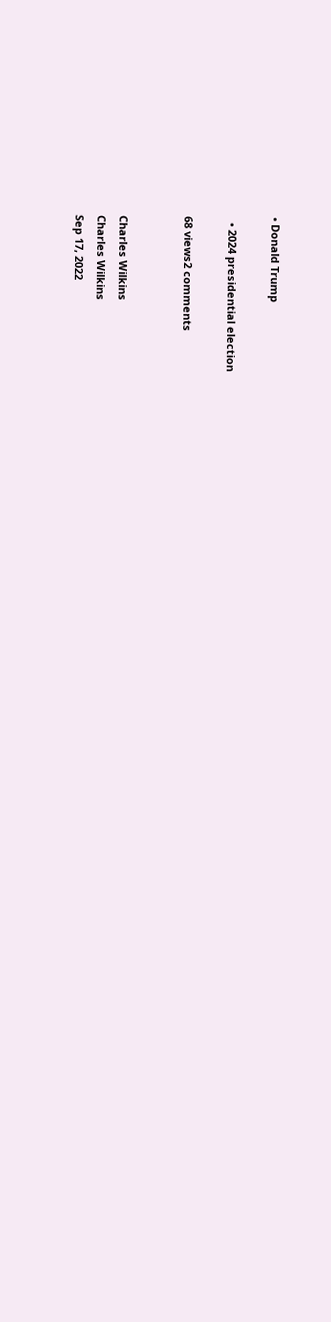• Donald Trump

  • 2024 presidential election

68 views2 comments


Charles Wilkins
Charles Wilkins
Sep 17, 2022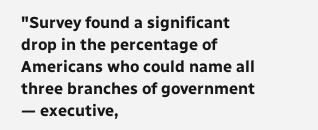"Survey found a significant drop in the percentage of Americans who could name all three branches of government — executive,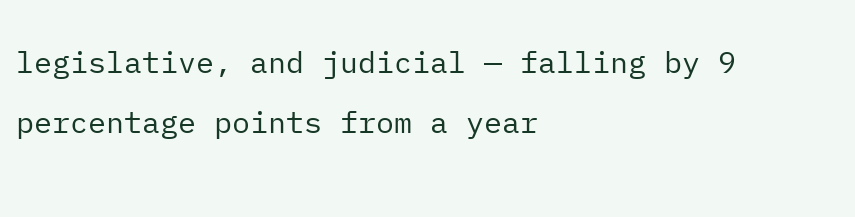legislative, and judicial — falling by 9 percentage points from a year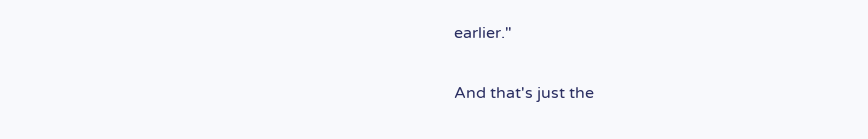earlier."

And that's just the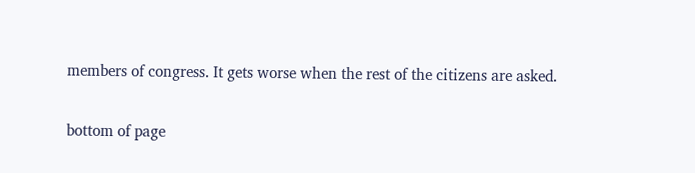members of congress. It gets worse when the rest of the citizens are asked.

bottom of page